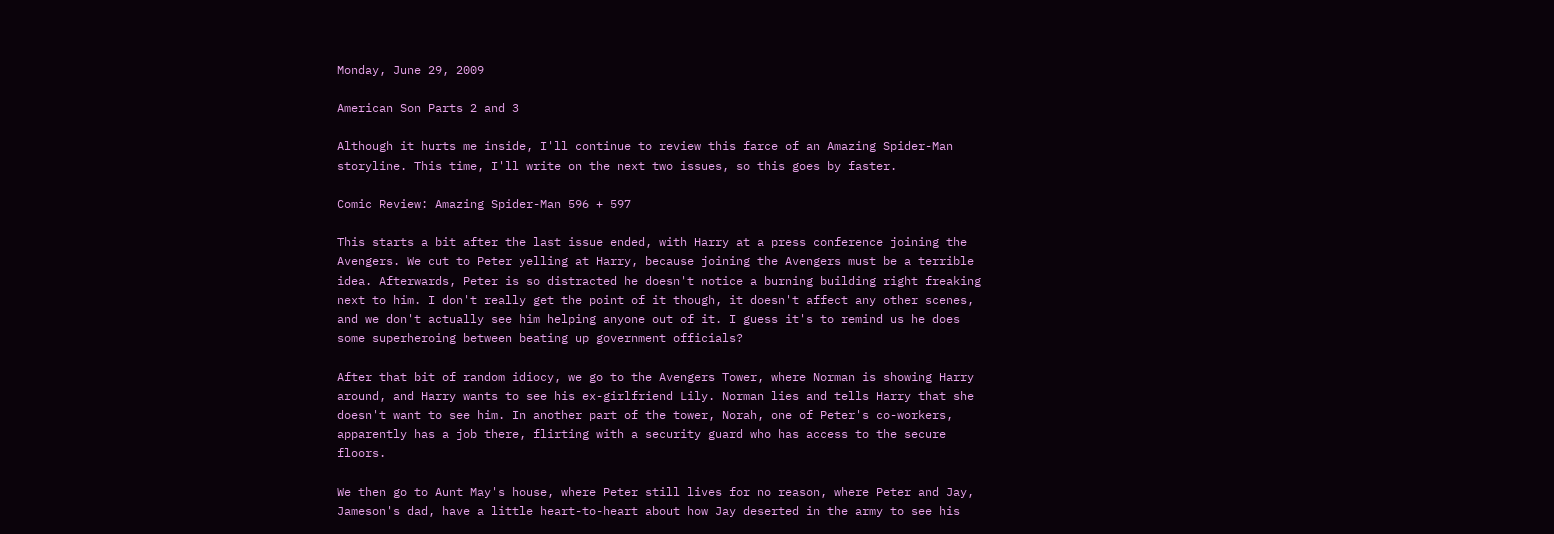Monday, June 29, 2009

American Son Parts 2 and 3

Although it hurts me inside, I'll continue to review this farce of an Amazing Spider-Man storyline. This time, I'll write on the next two issues, so this goes by faster.

Comic Review: Amazing Spider-Man 596 + 597

This starts a bit after the last issue ended, with Harry at a press conference joining the Avengers. We cut to Peter yelling at Harry, because joining the Avengers must be a terrible idea. Afterwards, Peter is so distracted he doesn't notice a burning building right freaking next to him. I don't really get the point of it though, it doesn't affect any other scenes, and we don't actually see him helping anyone out of it. I guess it's to remind us he does some superheroing between beating up government officials?

After that bit of random idiocy, we go to the Avengers Tower, where Norman is showing Harry around, and Harry wants to see his ex-girlfriend Lily. Norman lies and tells Harry that she doesn't want to see him. In another part of the tower, Norah, one of Peter's co-workers, apparently has a job there, flirting with a security guard who has access to the secure floors.

We then go to Aunt May's house, where Peter still lives for no reason, where Peter and Jay, Jameson's dad, have a little heart-to-heart about how Jay deserted in the army to see his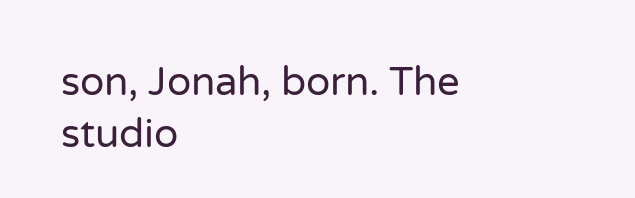son, Jonah, born. The studio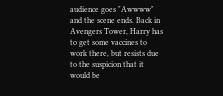audience goes "Awwww" and the scene ends. Back in Avengers Tower, Harry has to get some vaccines to work there, but resists due to the suspicion that it would be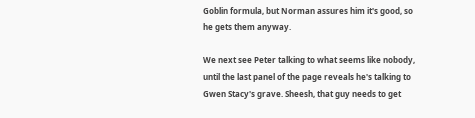Goblin formula, but Norman assures him it's good, so he gets them anyway.

We next see Peter talking to what seems like nobody, until the last panel of the page reveals he's talking to Gwen Stacy's grave. Sheesh, that guy needs to get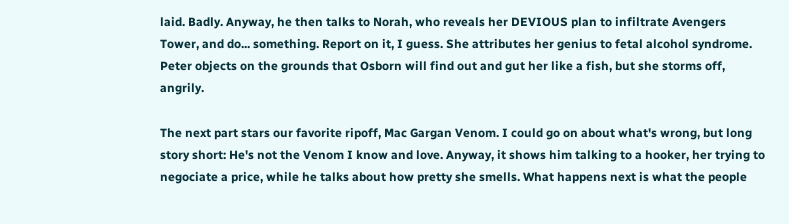laid. Badly. Anyway, he then talks to Norah, who reveals her DEVIOUS plan to infiltrate Avengers Tower, and do... something. Report on it, I guess. She attributes her genius to fetal alcohol syndrome. Peter objects on the grounds that Osborn will find out and gut her like a fish, but she storms off, angrily.

The next part stars our favorite ripoff, Mac Gargan Venom. I could go on about what's wrong, but long story short: He's not the Venom I know and love. Anyway, it shows him talking to a hooker, her trying to negociate a price, while he talks about how pretty she smells. What happens next is what the people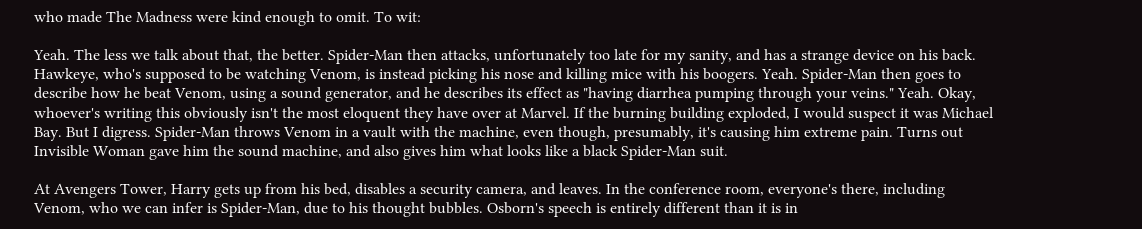who made The Madness were kind enough to omit. To wit:

Yeah. The less we talk about that, the better. Spider-Man then attacks, unfortunately too late for my sanity, and has a strange device on his back. Hawkeye, who's supposed to be watching Venom, is instead picking his nose and killing mice with his boogers. Yeah. Spider-Man then goes to describe how he beat Venom, using a sound generator, and he describes its effect as "having diarrhea pumping through your veins." Yeah. Okay, whoever's writing this obviously isn't the most eloquent they have over at Marvel. If the burning building exploded, I would suspect it was Michael Bay. But I digress. Spider-Man throws Venom in a vault with the machine, even though, presumably, it's causing him extreme pain. Turns out Invisible Woman gave him the sound machine, and also gives him what looks like a black Spider-Man suit.

At Avengers Tower, Harry gets up from his bed, disables a security camera, and leaves. In the conference room, everyone's there, including Venom, who we can infer is Spider-Man, due to his thought bubbles. Osborn's speech is entirely different than it is in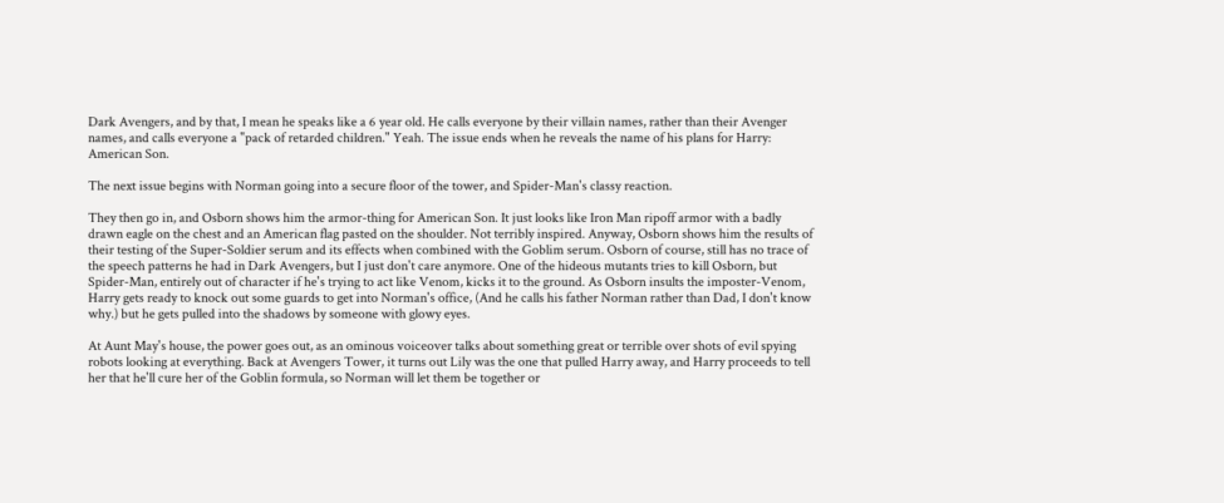Dark Avengers, and by that, I mean he speaks like a 6 year old. He calls everyone by their villain names, rather than their Avenger names, and calls everyone a "pack of retarded children." Yeah. The issue ends when he reveals the name of his plans for Harry: American Son.

The next issue begins with Norman going into a secure floor of the tower, and Spider-Man's classy reaction.

They then go in, and Osborn shows him the armor-thing for American Son. It just looks like Iron Man ripoff armor with a badly drawn eagle on the chest and an American flag pasted on the shoulder. Not terribly inspired. Anyway, Osborn shows him the results of their testing of the Super-Soldier serum and its effects when combined with the Goblim serum. Osborn of course, still has no trace of the speech patterns he had in Dark Avengers, but I just don't care anymore. One of the hideous mutants tries to kill Osborn, but Spider-Man, entirely out of character if he's trying to act like Venom, kicks it to the ground. As Osborn insults the imposter-Venom, Harry gets ready to knock out some guards to get into Norman's office, (And he calls his father Norman rather than Dad, I don't know why.) but he gets pulled into the shadows by someone with glowy eyes.

At Aunt May's house, the power goes out, as an ominous voiceover talks about something great or terrible over shots of evil spying robots looking at everything. Back at Avengers Tower, it turns out Lily was the one that pulled Harry away, and Harry proceeds to tell her that he'll cure her of the Goblin formula, so Norman will let them be together or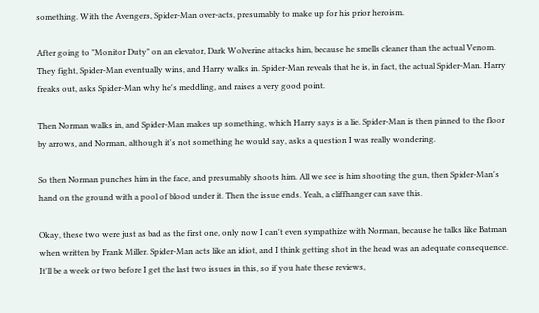something. With the Avengers, Spider-Man over-acts, presumably to make up for his prior heroism.

After going to "Monitor Duty" on an elevator, Dark Wolverine attacks him, because he smells cleaner than the actual Venom. They fight, Spider-Man eventually wins, and Harry walks in. Spider-Man reveals that he is, in fact, the actual Spider-Man. Harry freaks out, asks Spider-Man why he's meddling, and raises a very good point.

Then Norman walks in, and Spider-Man makes up something, which Harry says is a lie. Spider-Man is then pinned to the floor by arrows, and Norman, although it's not something he would say, asks a question I was really wondering.

So then Norman punches him in the face, and presumably shoots him. All we see is him shooting the gun, then Spider-Man's hand on the ground with a pool of blood under it. Then the issue ends. Yeah, a cliffhanger can save this.

Okay, these two were just as bad as the first one, only now I can't even sympathize with Norman, because he talks like Batman when written by Frank Miller. Spider-Man acts like an idiot, and I think getting shot in the head was an adequate consequence. It'll be a week or two before I get the last two issues in this, so if you hate these reviews,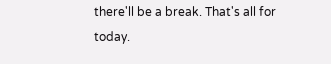there'll be a break. That's all for today.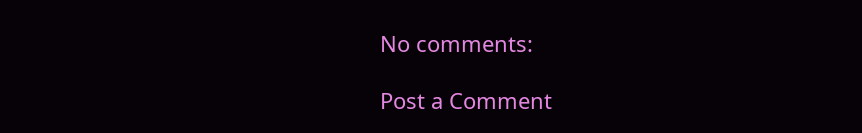No comments:

Post a Comment